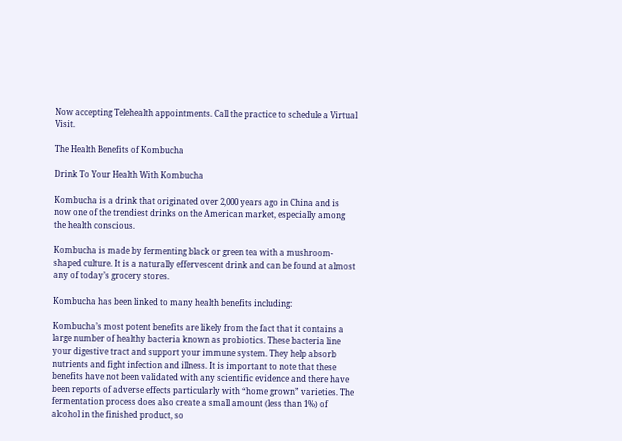Now accepting Telehealth appointments. Call the practice to schedule a Virtual Visit.

The Health Benefits of Kombucha

Drink To Your Health With Kombucha

Kombucha is a drink that originated over 2,000 years ago in China and is now one of the trendiest drinks on the American market, especially among the health conscious.

Kombucha is made by fermenting black or green tea with a mushroom-shaped culture. It is a naturally effervescent drink and can be found at almost any of today’s grocery stores.

Kombucha has been linked to many health benefits including:

Kombucha’s most potent benefits are likely from the fact that it contains a large number of healthy bacteria known as probiotics. These bacteria line your digestive tract and support your immune system. They help absorb nutrients and fight infection and illness. It is important to note that these benefits have not been validated with any scientific evidence and there have been reports of adverse effects particularly with “home grown” varieties. The fermentation process does also create a small amount (less than 1%) of alcohol in the finished product, so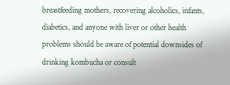breastfeeding mothers, recovering alcoholics, infants, diabetics, and anyone with liver or other health problems should be aware of potential downsides of drinking kombucha or consult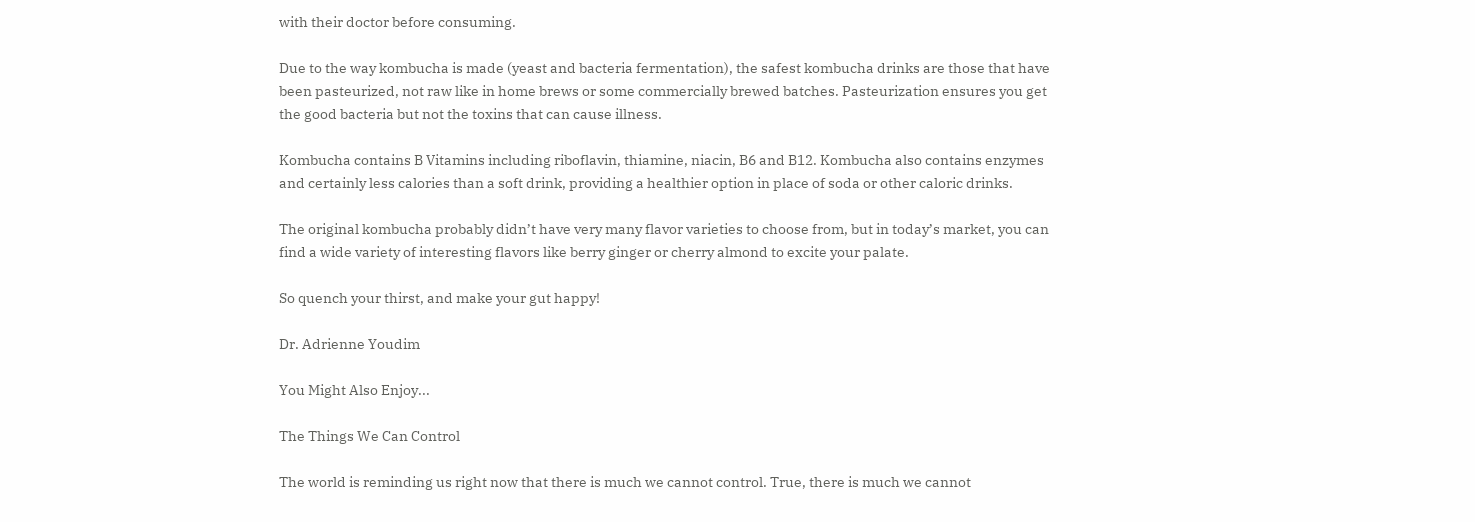with their doctor before consuming.

Due to the way kombucha is made (yeast and bacteria fermentation), the safest kombucha drinks are those that have been pasteurized, not raw like in home brews or some commercially brewed batches. Pasteurization ensures you get the good bacteria but not the toxins that can cause illness.

Kombucha contains B Vitamins including riboflavin, thiamine, niacin, B6 and B12. Kombucha also contains enzymes and certainly less calories than a soft drink, providing a healthier option in place of soda or other caloric drinks.

The original kombucha probably didn’t have very many flavor varieties to choose from, but in today’s market, you can find a wide variety of interesting flavors like berry ginger or cherry almond to excite your palate.

So quench your thirst, and make your gut happy!

Dr. Adrienne Youdim

You Might Also Enjoy...

The Things We Can Control

The world is reminding us right now that there is much we cannot control. True, there is much we cannot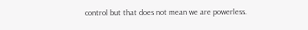control but that does not mean we are powerless.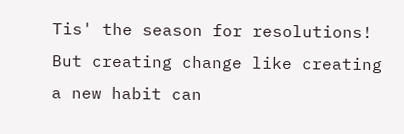Tis' the season for resolutions!  But creating change like creating a new habit can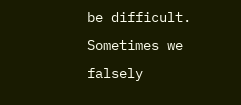be difficult. Sometimes we falsely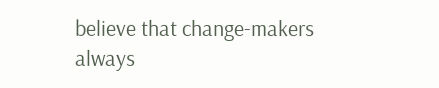believe that change-makers always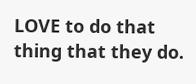LOVE to do that thing that they do.